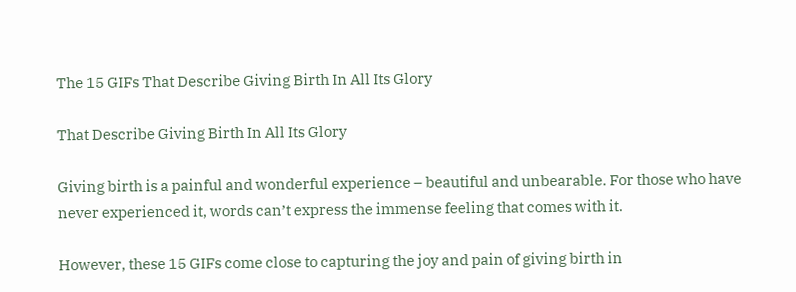The 15 GIFs That Describe Giving Birth In All Its Glory

That Describe Giving Birth In All Its Glory

Giving birth is a painful and wonderful experience – beautiful and unbearable. For those who have never experienced it, words can’t express the immense feeling that comes with it.

However, these 15 GIFs come close to capturing the joy and pain of giving birth in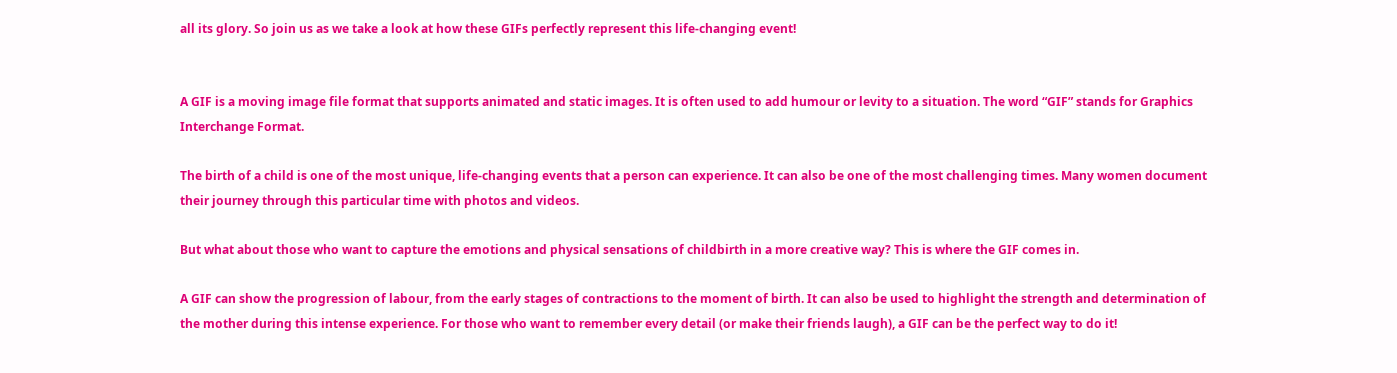all its glory. So join us as we take a look at how these GIFs perfectly represent this life-changing event!


A GIF is a moving image file format that supports animated and static images. It is often used to add humour or levity to a situation. The word “GIF” stands for Graphics Interchange Format.

The birth of a child is one of the most unique, life-changing events that a person can experience. It can also be one of the most challenging times. Many women document their journey through this particular time with photos and videos.

But what about those who want to capture the emotions and physical sensations of childbirth in a more creative way? This is where the GIF comes in.

A GIF can show the progression of labour, from the early stages of contractions to the moment of birth. It can also be used to highlight the strength and determination of the mother during this intense experience. For those who want to remember every detail (or make their friends laugh), a GIF can be the perfect way to do it!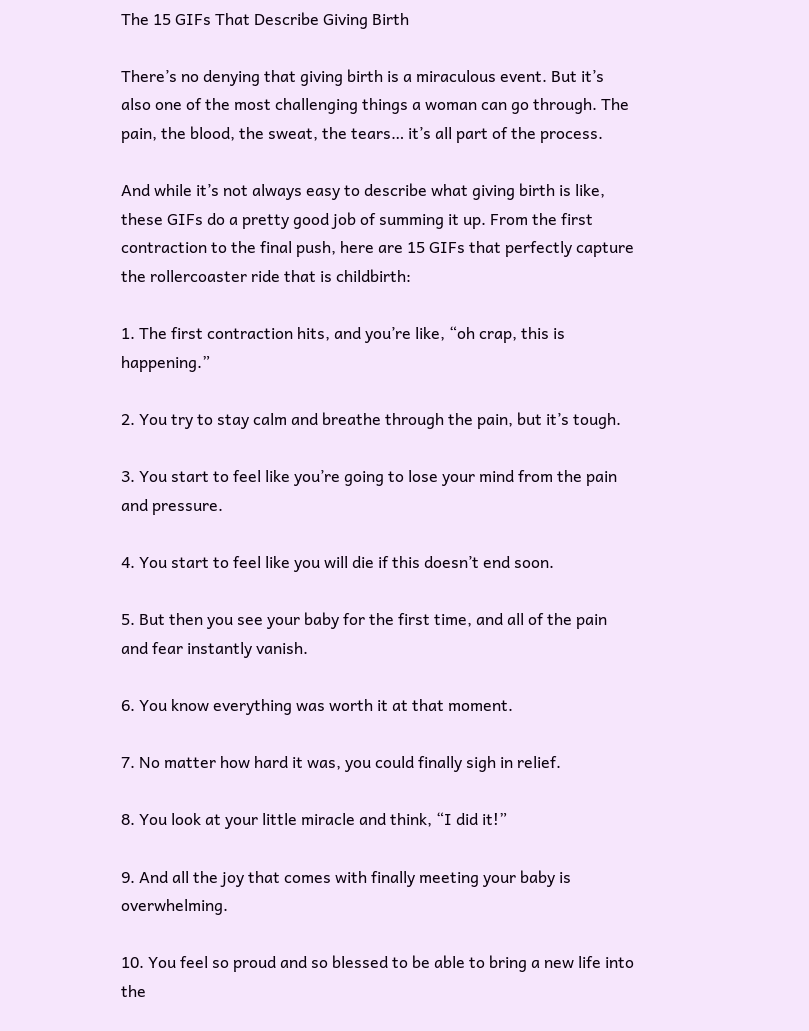The 15 GIFs That Describe Giving Birth

There’s no denying that giving birth is a miraculous event. But it’s also one of the most challenging things a woman can go through. The pain, the blood, the sweat, the tears… it’s all part of the process.

And while it’s not always easy to describe what giving birth is like, these GIFs do a pretty good job of summing it up. From the first contraction to the final push, here are 15 GIFs that perfectly capture the rollercoaster ride that is childbirth:

1. The first contraction hits, and you’re like, “oh crap, this is happening.”

2. You try to stay calm and breathe through the pain, but it’s tough.

3. You start to feel like you’re going to lose your mind from the pain and pressure.

4. You start to feel like you will die if this doesn’t end soon.

5. But then you see your baby for the first time, and all of the pain and fear instantly vanish.

6. You know everything was worth it at that moment.

7. No matter how hard it was, you could finally sigh in relief.

8. You look at your little miracle and think, “I did it!”

9. And all the joy that comes with finally meeting your baby is overwhelming.

10. You feel so proud and so blessed to be able to bring a new life into the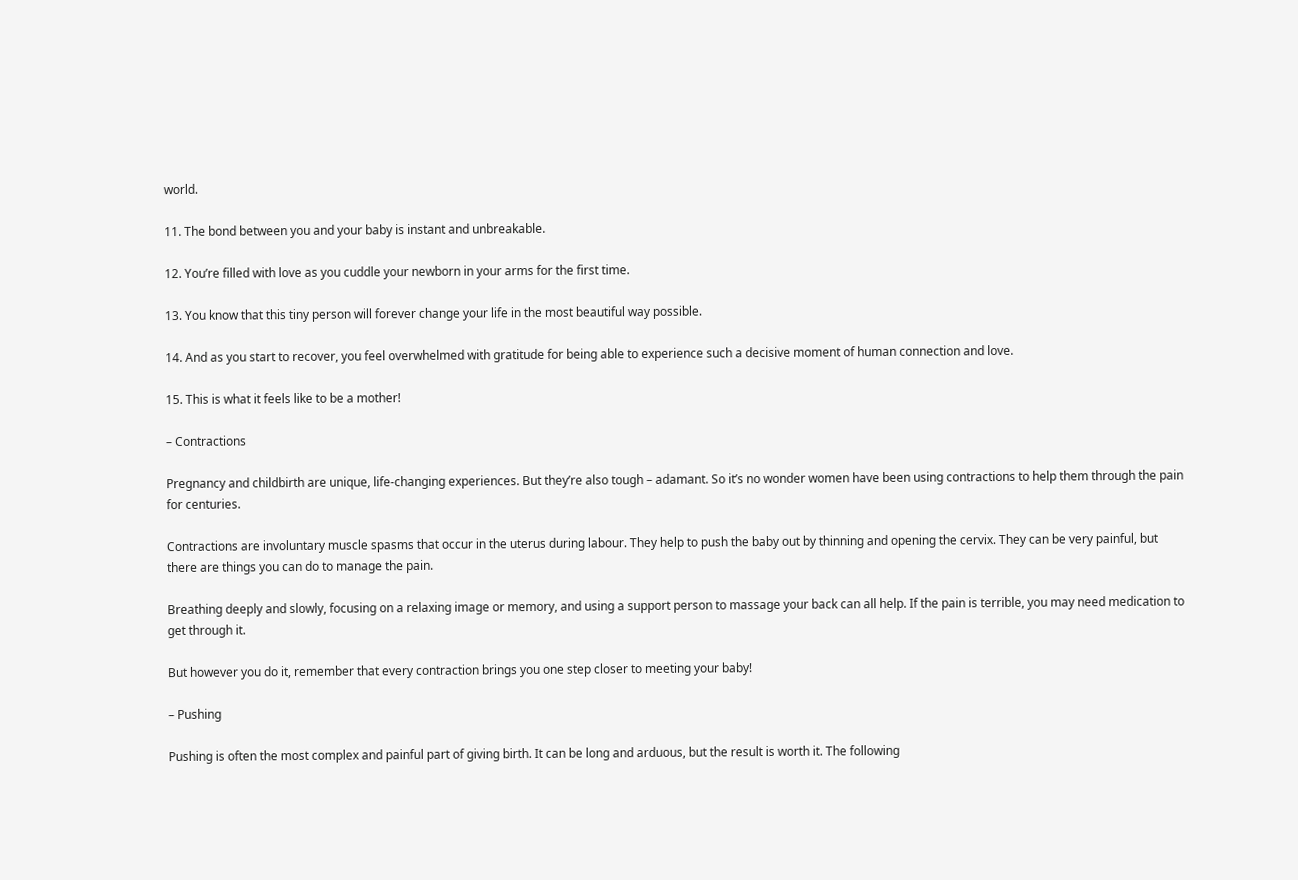world.

11. The bond between you and your baby is instant and unbreakable.

12. You’re filled with love as you cuddle your newborn in your arms for the first time.

13. You know that this tiny person will forever change your life in the most beautiful way possible.

14. And as you start to recover, you feel overwhelmed with gratitude for being able to experience such a decisive moment of human connection and love.

15. This is what it feels like to be a mother!

– Contractions

Pregnancy and childbirth are unique, life-changing experiences. But they’re also tough – adamant. So it’s no wonder women have been using contractions to help them through the pain for centuries.

Contractions are involuntary muscle spasms that occur in the uterus during labour. They help to push the baby out by thinning and opening the cervix. They can be very painful, but there are things you can do to manage the pain.

Breathing deeply and slowly, focusing on a relaxing image or memory, and using a support person to massage your back can all help. If the pain is terrible, you may need medication to get through it.

But however you do it, remember that every contraction brings you one step closer to meeting your baby!

– Pushing

Pushing is often the most complex and painful part of giving birth. It can be long and arduous, but the result is worth it. The following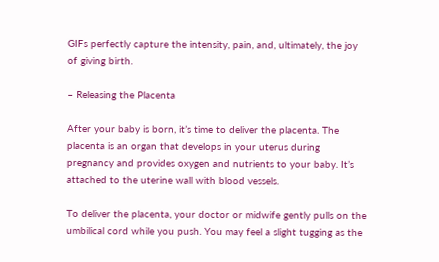GIFs perfectly capture the intensity, pain, and, ultimately, the joy of giving birth.

– Releasing the Placenta

After your baby is born, it’s time to deliver the placenta. The placenta is an organ that develops in your uterus during pregnancy and provides oxygen and nutrients to your baby. It’s attached to the uterine wall with blood vessels.

To deliver the placenta, your doctor or midwife gently pulls on the umbilical cord while you push. You may feel a slight tugging as the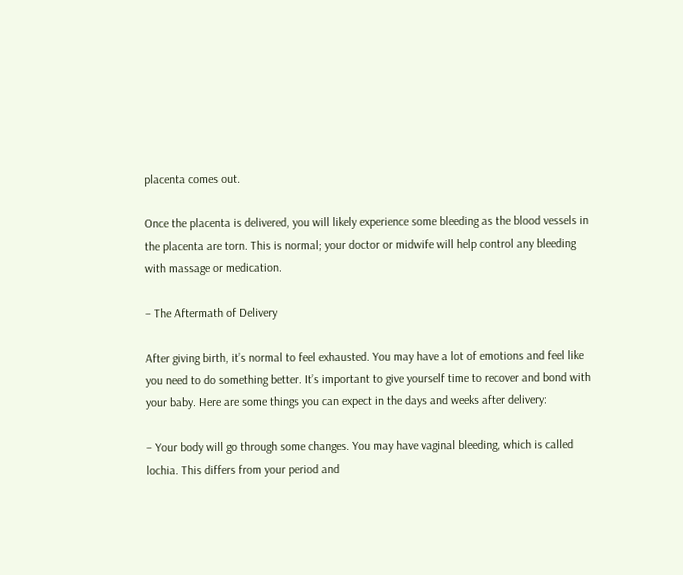placenta comes out.

Once the placenta is delivered, you will likely experience some bleeding as the blood vessels in the placenta are torn. This is normal; your doctor or midwife will help control any bleeding with massage or medication.

– The Aftermath of Delivery

After giving birth, it’s normal to feel exhausted. You may have a lot of emotions and feel like you need to do something better. It’s important to give yourself time to recover and bond with your baby. Here are some things you can expect in the days and weeks after delivery:

– Your body will go through some changes. You may have vaginal bleeding, which is called lochia. This differs from your period and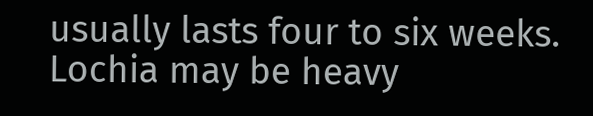usually lasts four to six weeks. Lochia may be heavy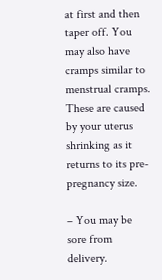at first and then taper off. You may also have cramps similar to menstrual cramps. These are caused by your uterus shrinking as it returns to its pre-pregnancy size.

– You may be sore from delivery.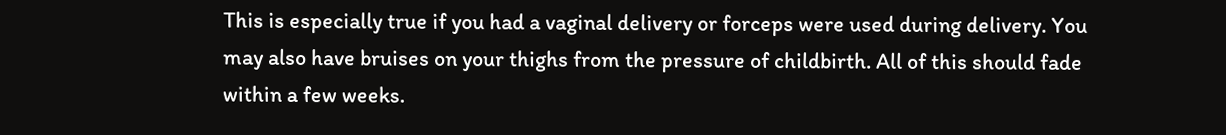This is especially true if you had a vaginal delivery or forceps were used during delivery. You may also have bruises on your thighs from the pressure of childbirth. All of this should fade within a few weeks.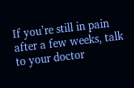If you’re still in pain after a few weeks, talk to your doctor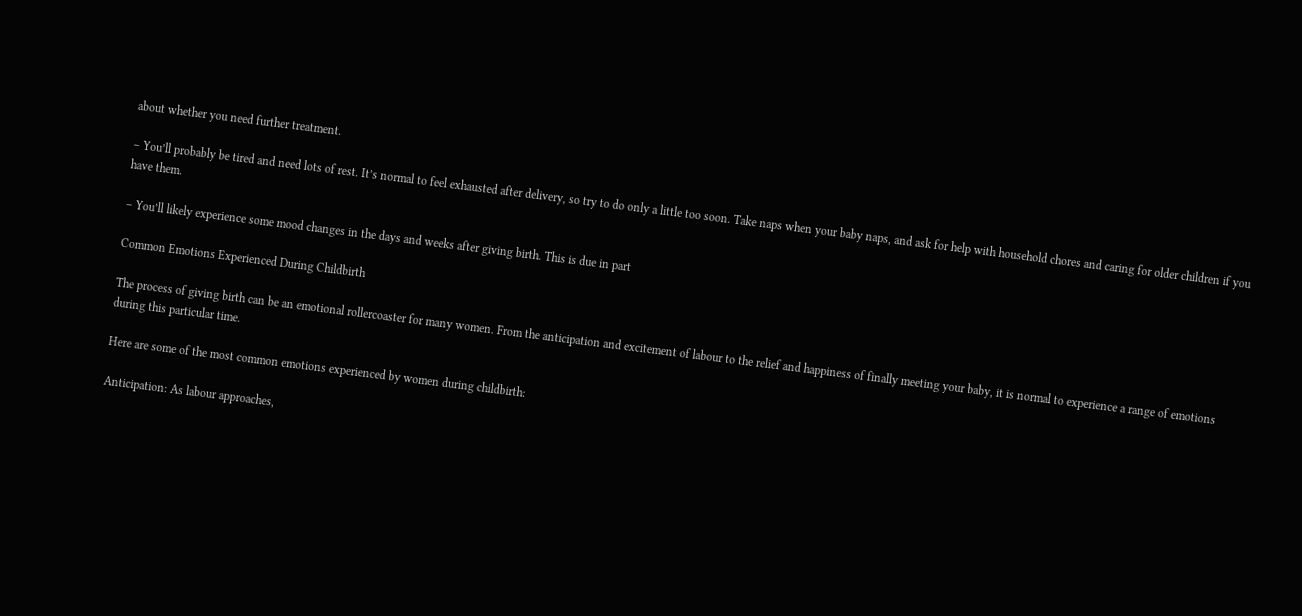about whether you need further treatment.

– You’ll probably be tired and need lots of rest. It’s normal to feel exhausted after delivery, so try to do only a little too soon. Take naps when your baby naps, and ask for help with household chores and caring for older children if you have them.

– You’ll likely experience some mood changes in the days and weeks after giving birth. This is due in part

Common Emotions Experienced During Childbirth

The process of giving birth can be an emotional rollercoaster for many women. From the anticipation and excitement of labour to the relief and happiness of finally meeting your baby, it is normal to experience a range of emotions during this particular time.

Here are some of the most common emotions experienced by women during childbirth:

Anticipation: As labour approaches,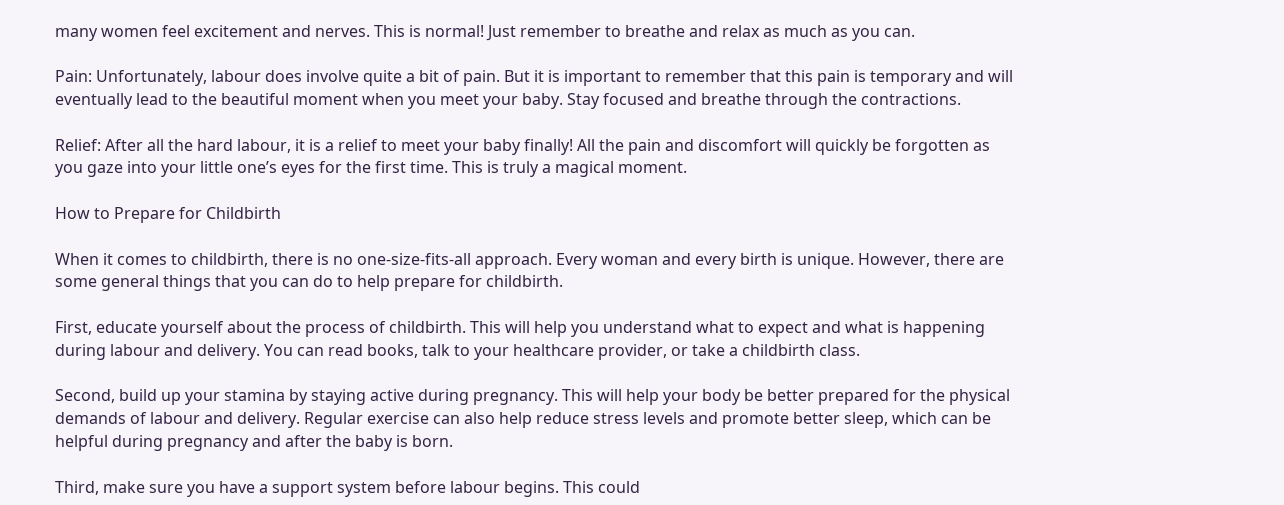many women feel excitement and nerves. This is normal! Just remember to breathe and relax as much as you can.

Pain: Unfortunately, labour does involve quite a bit of pain. But it is important to remember that this pain is temporary and will eventually lead to the beautiful moment when you meet your baby. Stay focused and breathe through the contractions.

Relief: After all the hard labour, it is a relief to meet your baby finally! All the pain and discomfort will quickly be forgotten as you gaze into your little one’s eyes for the first time. This is truly a magical moment.

How to Prepare for Childbirth

When it comes to childbirth, there is no one-size-fits-all approach. Every woman and every birth is unique. However, there are some general things that you can do to help prepare for childbirth.

First, educate yourself about the process of childbirth. This will help you understand what to expect and what is happening during labour and delivery. You can read books, talk to your healthcare provider, or take a childbirth class.

Second, build up your stamina by staying active during pregnancy. This will help your body be better prepared for the physical demands of labour and delivery. Regular exercise can also help reduce stress levels and promote better sleep, which can be helpful during pregnancy and after the baby is born.

Third, make sure you have a support system before labour begins. This could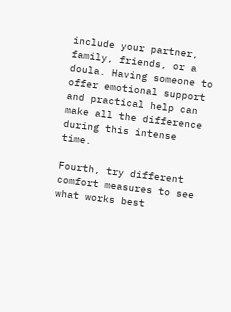include your partner, family, friends, or a doula. Having someone to offer emotional support and practical help can make all the difference during this intense time.

Fourth, try different comfort measures to see what works best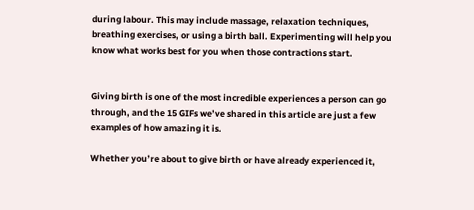during labour. This may include massage, relaxation techniques, breathing exercises, or using a birth ball. Experimenting will help you know what works best for you when those contractions start.


Giving birth is one of the most incredible experiences a person can go through, and the 15 GIFs we’ve shared in this article are just a few examples of how amazing it is.

Whether you’re about to give birth or have already experienced it,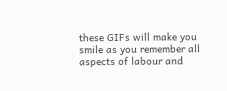these GIFs will make you smile as you remember all aspects of labour and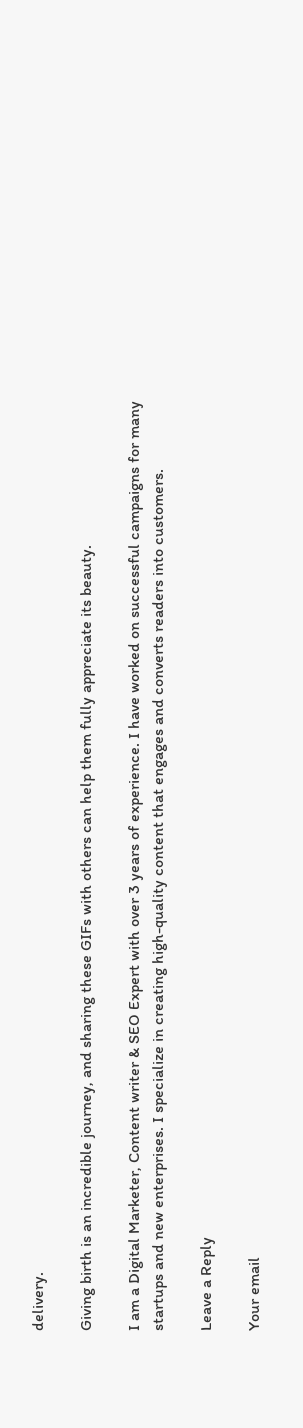delivery.

Giving birth is an incredible journey, and sharing these GIFs with others can help them fully appreciate its beauty.

I am a Digital Marketer, Content writer & SEO Expert with over 3 years of experience. I have worked on successful campaigns for many startups and new enterprises. I specialize in creating high-quality content that engages and converts readers into customers.

Leave a Reply

Your email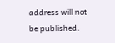address will not be published.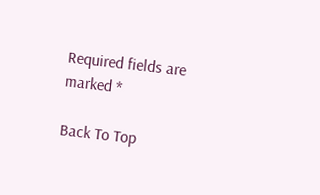Required fields are marked *

Back To Top